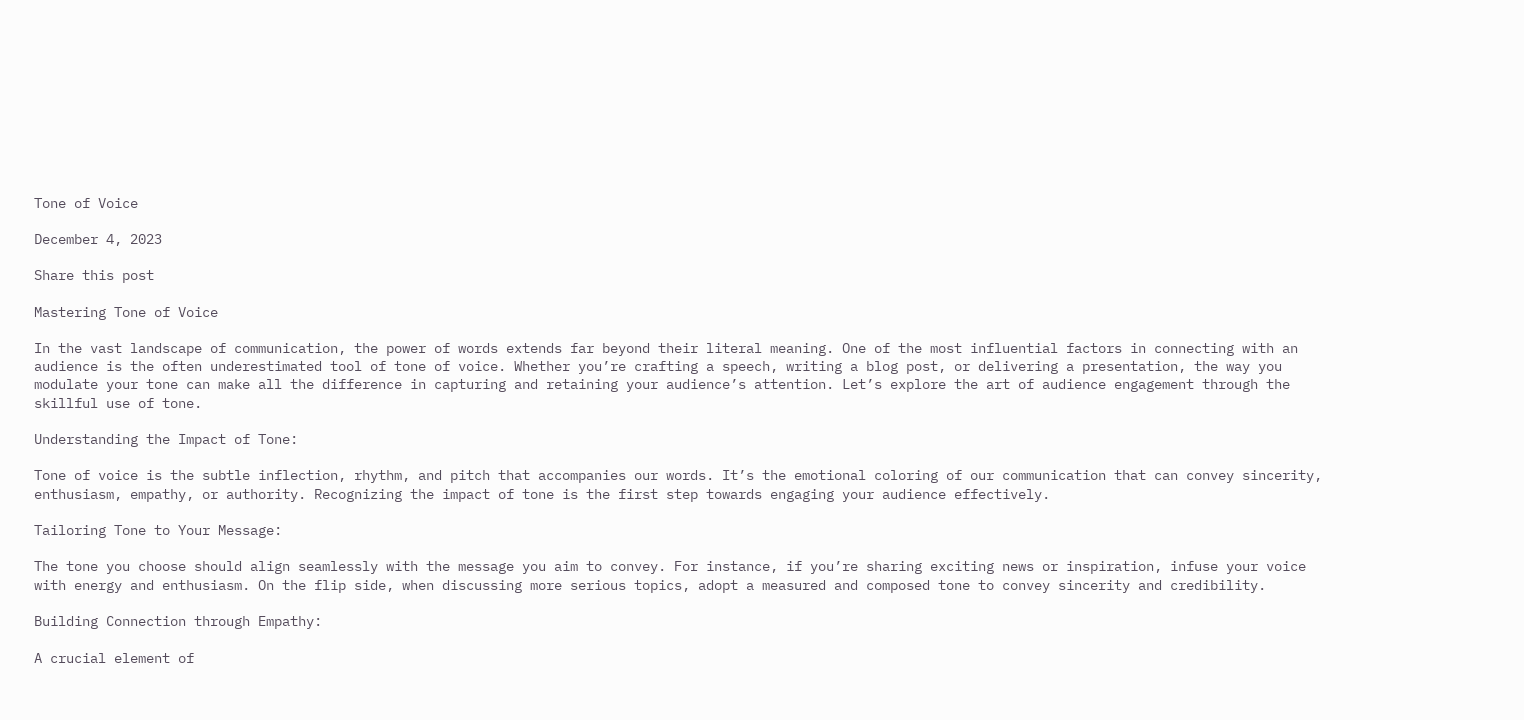Tone of Voice

December 4, 2023

Share this post

Mastering Tone of Voice

In the vast landscape of communication, the power of words extends far beyond their literal meaning. One of the most influential factors in connecting with an audience is the often underestimated tool of tone of voice. Whether you’re crafting a speech, writing a blog post, or delivering a presentation, the way you modulate your tone can make all the difference in capturing and retaining your audience’s attention. Let’s explore the art of audience engagement through the skillful use of tone.

Understanding the Impact of Tone:

Tone of voice is the subtle inflection, rhythm, and pitch that accompanies our words. It’s the emotional coloring of our communication that can convey sincerity, enthusiasm, empathy, or authority. Recognizing the impact of tone is the first step towards engaging your audience effectively.

Tailoring Tone to Your Message:

The tone you choose should align seamlessly with the message you aim to convey. For instance, if you’re sharing exciting news or inspiration, infuse your voice with energy and enthusiasm. On the flip side, when discussing more serious topics, adopt a measured and composed tone to convey sincerity and credibility.

Building Connection through Empathy:

A crucial element of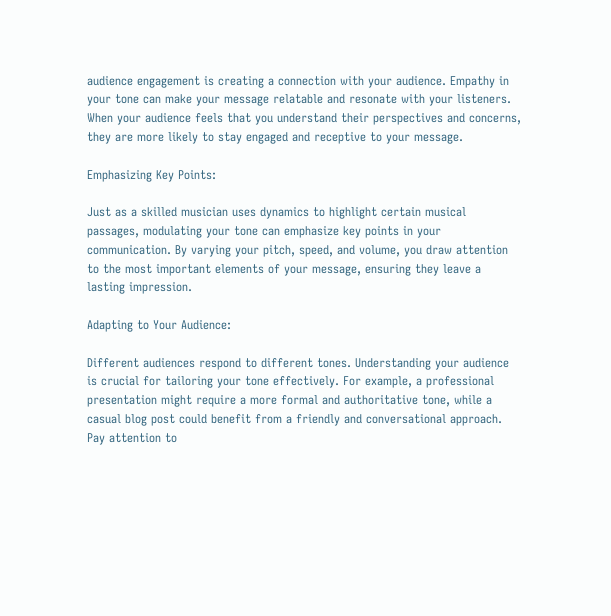audience engagement is creating a connection with your audience. Empathy in your tone can make your message relatable and resonate with your listeners. When your audience feels that you understand their perspectives and concerns, they are more likely to stay engaged and receptive to your message.

Emphasizing Key Points:

Just as a skilled musician uses dynamics to highlight certain musical passages, modulating your tone can emphasize key points in your communication. By varying your pitch, speed, and volume, you draw attention to the most important elements of your message, ensuring they leave a lasting impression.

Adapting to Your Audience:

Different audiences respond to different tones. Understanding your audience is crucial for tailoring your tone effectively. For example, a professional presentation might require a more formal and authoritative tone, while a casual blog post could benefit from a friendly and conversational approach. Pay attention to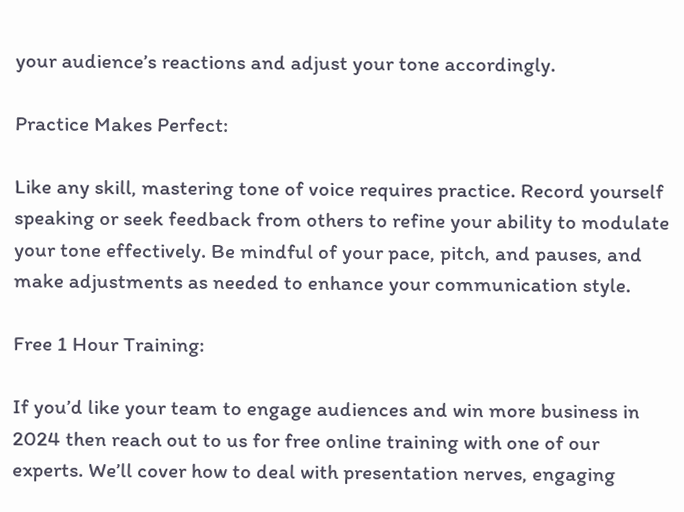your audience’s reactions and adjust your tone accordingly.

Practice Makes Perfect:

Like any skill, mastering tone of voice requires practice. Record yourself speaking or seek feedback from others to refine your ability to modulate your tone effectively. Be mindful of your pace, pitch, and pauses, and make adjustments as needed to enhance your communication style.

Free 1 Hour Training:

If you’d like your team to engage audiences and win more business in 2024 then reach out to us for free online training with one of our experts. We’ll cover how to deal with presentation nerves, engaging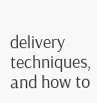delivery techniques, and how to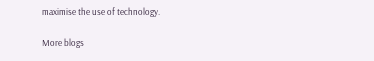maximise the use of technology.

More blogs